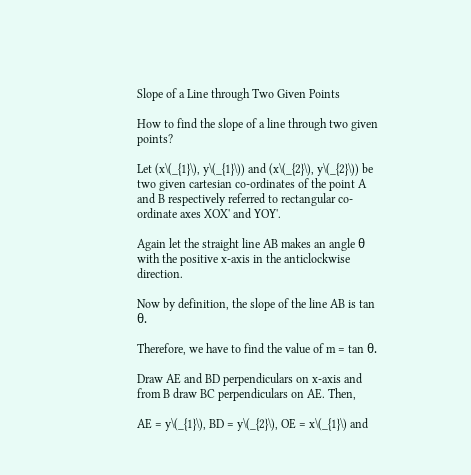Slope of a Line through Two Given Points

How to find the slope of a line through two given points?

Let (x\(_{1}\), y\(_{1}\)) and (x\(_{2}\), y\(_{2}\)) be two given cartesian co-ordinates of the point A and B respectively referred to rectangular co-ordinate axes XOX' and YOY'.

Again let the straight line AB makes an angle θ with the positive x-axis in the anticlockwise direction.

Now by definition, the slope of the line AB is tan θ.

Therefore, we have to find the value of m = tan θ.

Draw AE and BD perpendiculars on x-axis and from B draw BC perpendiculars on AE. Then,

AE = y\(_{1}\), BD = y\(_{2}\), OE = x\(_{1}\) and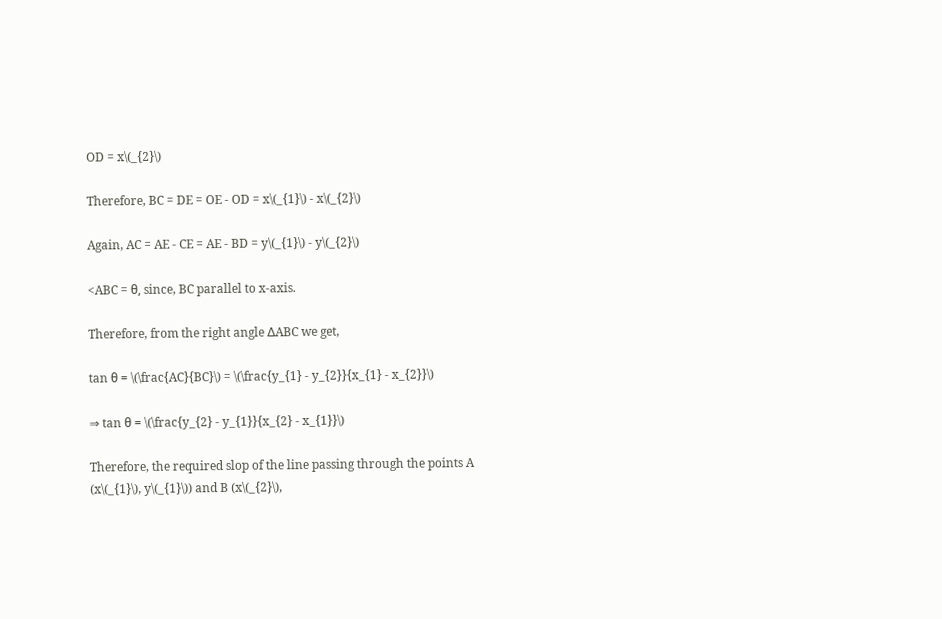OD = x\(_{2}\)

Therefore, BC = DE = OE - OD = x\(_{1}\) - x\(_{2}\)

Again, AC = AE - CE = AE - BD = y\(_{1}\) - y\(_{2}\)

<ABC = θ, since, BC parallel to x-axis.

Therefore, from the right angle ∆ABC we get,

tan θ = \(\frac{AC}{BC}\) = \(\frac{y_{1} - y_{2}}{x_{1} - x_{2}}\)

⇒ tan θ = \(\frac{y_{2} - y_{1}}{x_{2} - x_{1}}\)

Therefore, the required slop of the line passing through the points A (x\(_{1}\), y\(_{1}\)) and B (x\(_{2}\),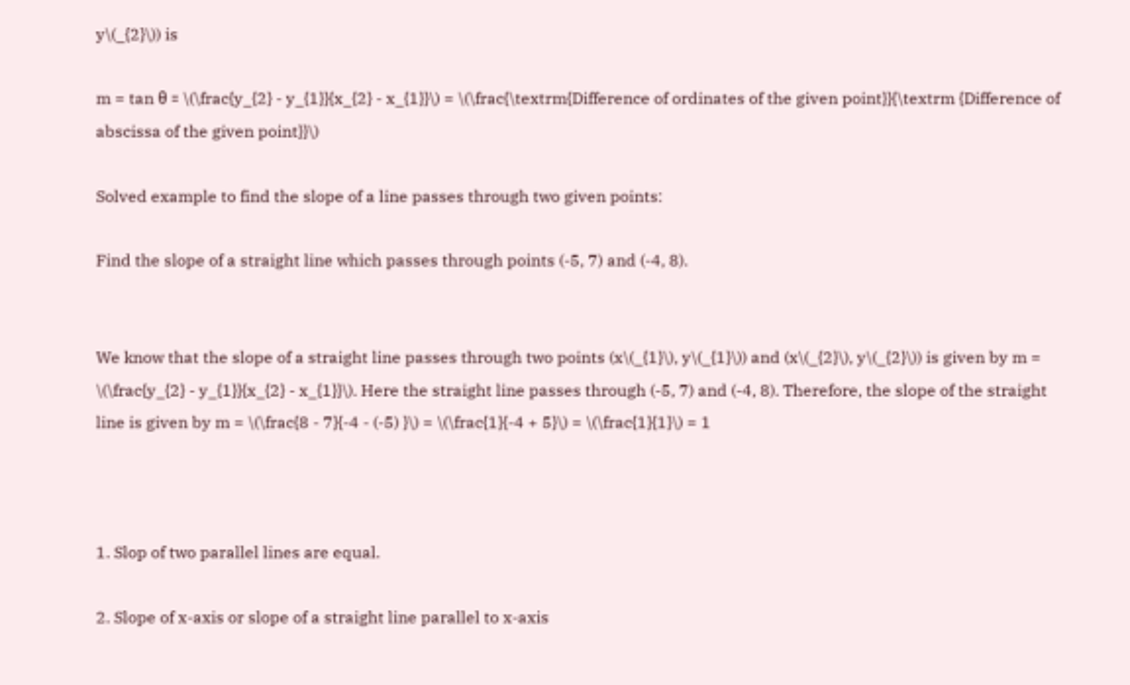y\(_{2}\)) is

m = tan θ = \(\frac{y_{2} - y_{1}}{x_{2} - x_{1}}\) = \(\frac{\textrm{Difference of ordinates of the given point}}{\textrm {Difference of abscissa of the given point}}\)

Solved example to find the slope of a line passes through two given points:

Find the slope of a straight line which passes through points (-5, 7) and (-4, 8).


We know that the slope of a straight line passes through two points (x\(_{1}\), y\(_{1}\)) and (x\(_{2}\), y\(_{2}\)) is given by m = \(\frac{y_{2} - y_{1}}{x_{2} - x_{1}}\). Here the straight line passes through (-5, 7) and (-4, 8). Therefore, the slope of the straight line is given by m = \(\frac{8 - 7}{-4 - (-5) }\) = \(\frac{1}{-4 + 5}\) = \(\frac{1}{1}\) = 1



1. Slop of two parallel lines are equal.

2. Slope of x-axis or slope of a straight line parallel to x-axis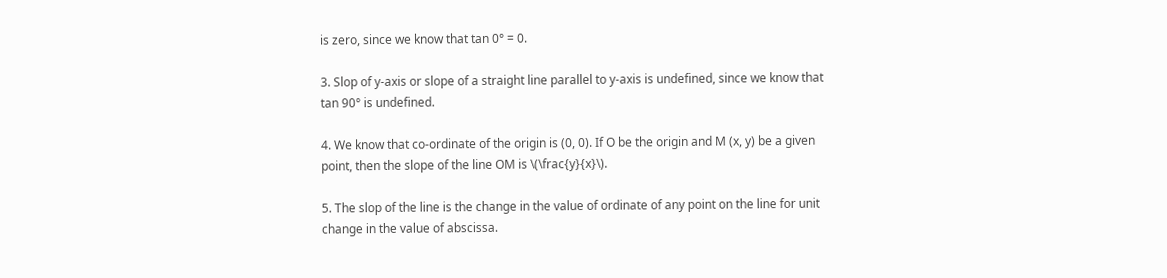is zero, since we know that tan 0° = 0.

3. Slop of y-axis or slope of a straight line parallel to y-axis is undefined, since we know that tan 90° is undefined.

4. We know that co-ordinate of the origin is (0, 0). If O be the origin and M (x, y) be a given point, then the slope of the line OM is \(\frac{y}{x}\).

5. The slop of the line is the change in the value of ordinate of any point on the line for unit change in the value of abscissa.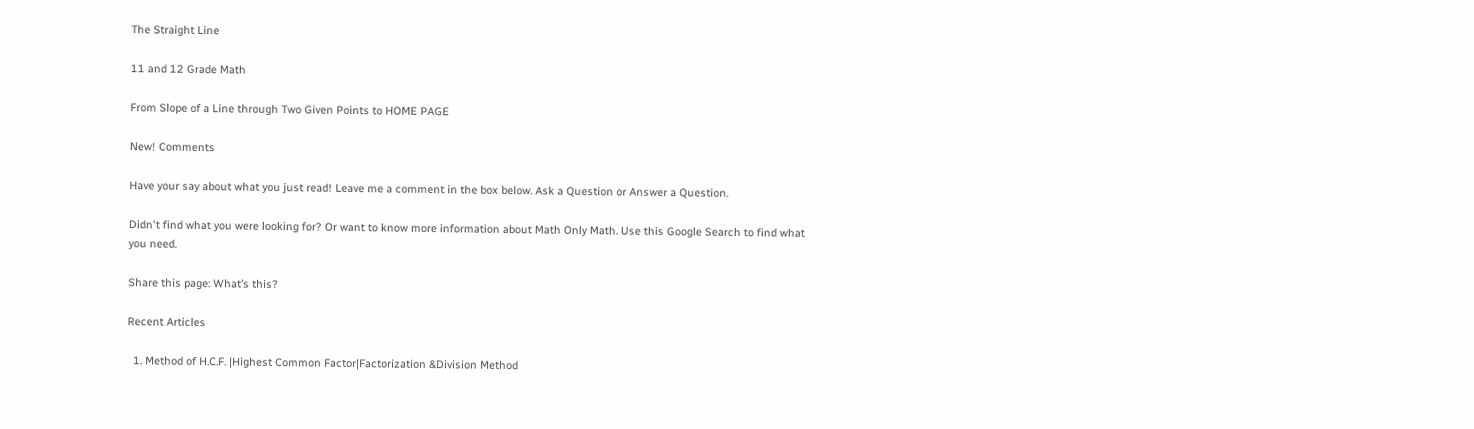The Straight Line

11 and 12 Grade Math

From Slope of a Line through Two Given Points to HOME PAGE

New! Comments

Have your say about what you just read! Leave me a comment in the box below. Ask a Question or Answer a Question.

Didn't find what you were looking for? Or want to know more information about Math Only Math. Use this Google Search to find what you need.

Share this page: What’s this?

Recent Articles

  1. Method of H.C.F. |Highest Common Factor|Factorization &Division Method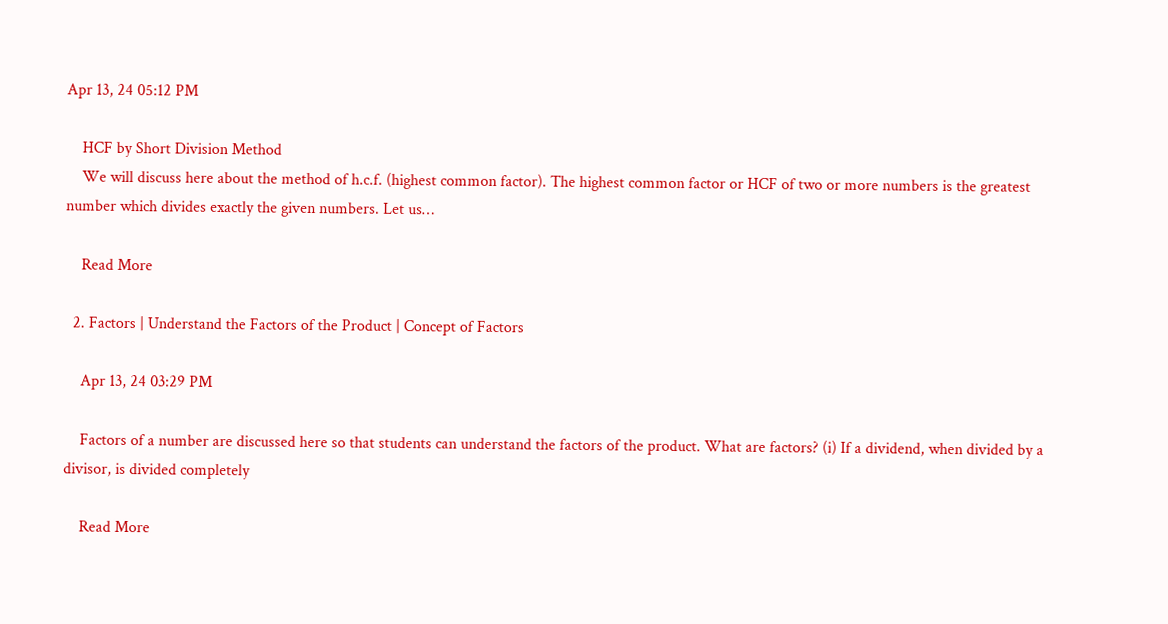Apr 13, 24 05:12 PM

    HCF by Short Division Method
    We will discuss here about the method of h.c.f. (highest common factor). The highest common factor or HCF of two or more numbers is the greatest number which divides exactly the given numbers. Let us…

    Read More

  2. Factors | Understand the Factors of the Product | Concept of Factors

    Apr 13, 24 03:29 PM

    Factors of a number are discussed here so that students can understand the factors of the product. What are factors? (i) If a dividend, when divided by a divisor, is divided completely

    Read More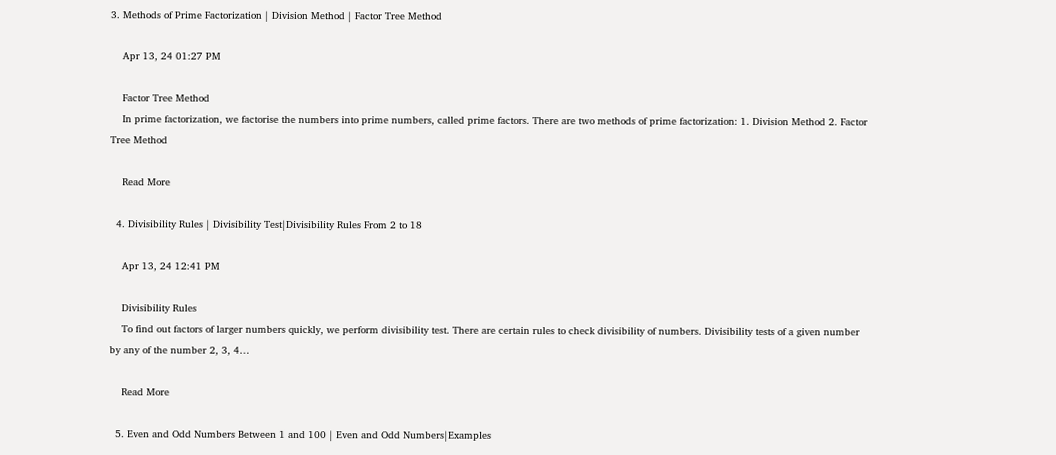3. Methods of Prime Factorization | Division Method | Factor Tree Method

    Apr 13, 24 01:27 PM

    Factor Tree Method
    In prime factorization, we factorise the numbers into prime numbers, called prime factors. There are two methods of prime factorization: 1. Division Method 2. Factor Tree Method

    Read More

  4. Divisibility Rules | Divisibility Test|Divisibility Rules From 2 to 18

    Apr 13, 24 12:41 PM

    Divisibility Rules
    To find out factors of larger numbers quickly, we perform divisibility test. There are certain rules to check divisibility of numbers. Divisibility tests of a given number by any of the number 2, 3, 4…

    Read More

  5. Even and Odd Numbers Between 1 and 100 | Even and Odd Numbers|Examples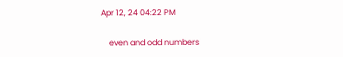Apr 12, 24 04:22 PM

    even and odd numbers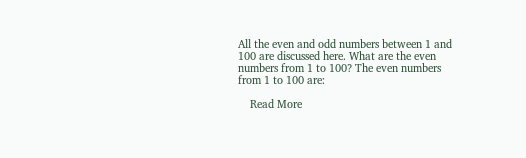All the even and odd numbers between 1 and 100 are discussed here. What are the even numbers from 1 to 100? The even numbers from 1 to 100 are:

    Read More